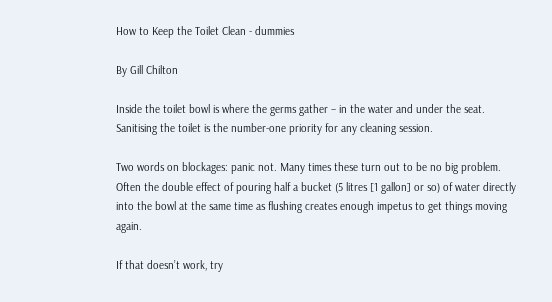How to Keep the Toilet Clean - dummies

By Gill Chilton

Inside the toilet bowl is where the germs gather – in the water and under the seat. Sanitising the toilet is the number-one priority for any cleaning session.

Two words on blockages: panic not. Many times these turn out to be no big problem. Often the double effect of pouring half a bucket (5 litres [1 gallon] or so) of water directly into the bowl at the same time as flushing creates enough impetus to get things moving again.

If that doesn’t work, try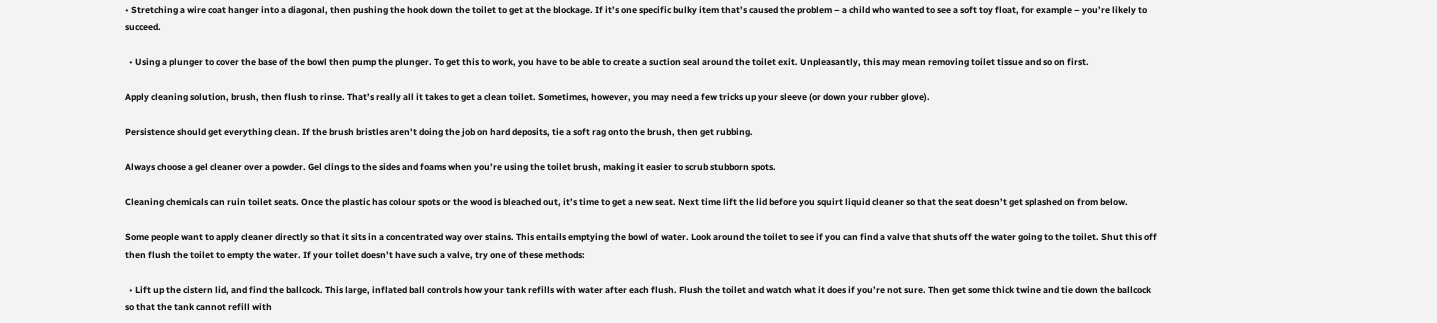• Stretching a wire coat hanger into a diagonal, then pushing the hook down the toilet to get at the blockage. If it’s one specific bulky item that’s caused the problem – a child who wanted to see a soft toy float, for example – you’re likely to succeed.

  • Using a plunger to cover the base of the bowl then pump the plunger. To get this to work, you have to be able to create a suction seal around the toilet exit. Unpleasantly, this may mean removing toilet tissue and so on first.

Apply cleaning solution, brush, then flush to rinse. That’s really all it takes to get a clean toilet. Sometimes, however, you may need a few tricks up your sleeve (or down your rubber glove).

Persistence should get everything clean. If the brush bristles aren’t doing the job on hard deposits, tie a soft rag onto the brush, then get rubbing.

Always choose a gel cleaner over a powder. Gel clings to the sides and foams when you’re using the toilet brush, making it easier to scrub stubborn spots.

Cleaning chemicals can ruin toilet seats. Once the plastic has colour spots or the wood is bleached out, it’s time to get a new seat. Next time lift the lid before you squirt liquid cleaner so that the seat doesn’t get splashed on from below.

Some people want to apply cleaner directly so that it sits in a concentrated way over stains. This entails emptying the bowl of water. Look around the toilet to see if you can find a valve that shuts off the water going to the toilet. Shut this off then flush the toilet to empty the water. If your toilet doesn’t have such a valve, try one of these methods:

  • Lift up the cistern lid, and find the ballcock. This large, inflated ball controls how your tank refills with water after each flush. Flush the toilet and watch what it does if you’re not sure. Then get some thick twine and tie down the ballcock so that the tank cannot refill with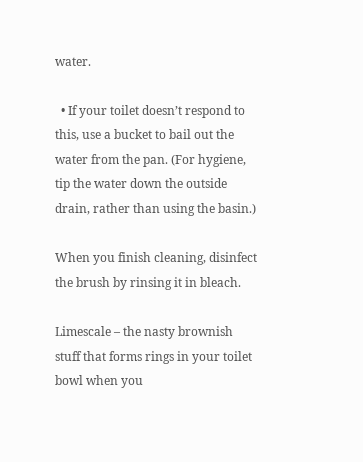water.

  • If your toilet doesn’t respond to this, use a bucket to bail out the water from the pan. (For hygiene, tip the water down the outside drain, rather than using the basin.)

When you finish cleaning, disinfect the brush by rinsing it in bleach.

Limescale – the nasty brownish stuff that forms rings in your toilet bowl when you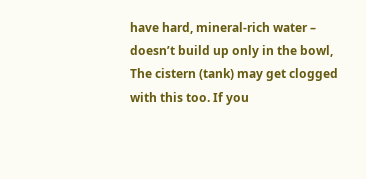have hard, mineral-rich water – doesn’t build up only in the bowl, The cistern (tank) may get clogged with this too. If you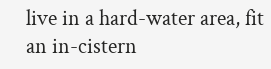live in a hard-water area, fit an in-cistern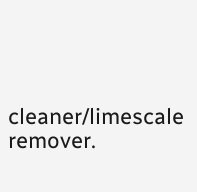cleaner/limescale remover.